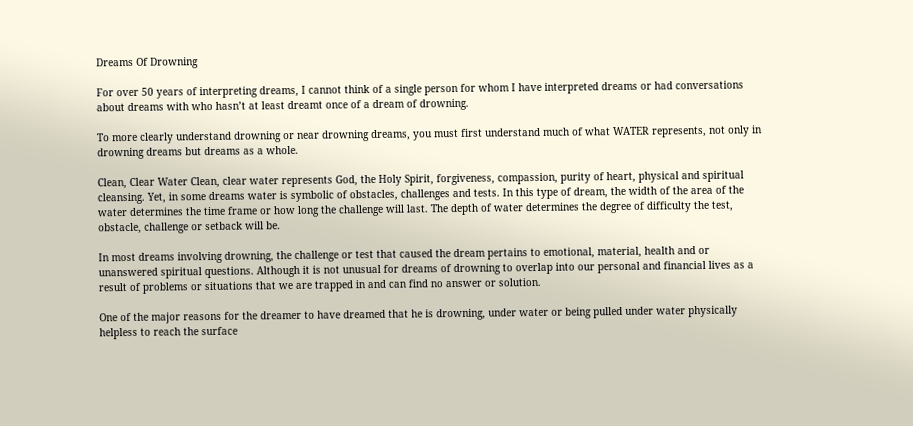Dreams Of Drowning

For over 50 years of interpreting dreams, I cannot think of a single person for whom I have interpreted dreams or had conversations about dreams with who hasn’t at least dreamt once of a dream of drowning.

To more clearly understand drowning or near drowning dreams, you must first understand much of what WATER represents, not only in drowning dreams but dreams as a whole.

Clean, Clear Water Clean, clear water represents God, the Holy Spirit, forgiveness, compassion, purity of heart, physical and spiritual cleansing. Yet, in some dreams water is symbolic of obstacles, challenges and tests. In this type of dream, the width of the area of the water determines the time frame or how long the challenge will last. The depth of water determines the degree of difficulty the test, obstacle, challenge or setback will be.

In most dreams involving drowning, the challenge or test that caused the dream pertains to emotional, material, health and or unanswered spiritual questions. Although it is not unusual for dreams of drowning to overlap into our personal and financial lives as a result of problems or situations that we are trapped in and can find no answer or solution.

One of the major reasons for the dreamer to have dreamed that he is drowning, under water or being pulled under water physically helpless to reach the surface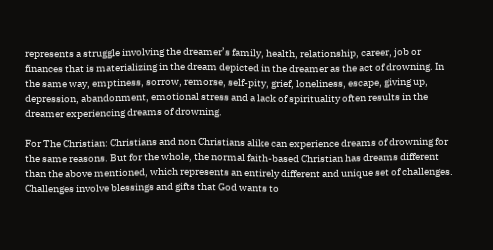represents a struggle involving the dreamer’s family, health, relationship, career, job or finances that is materializing in the dream depicted in the dreamer as the act of drowning. In the same way, emptiness, sorrow, remorse, self-pity, grief, loneliness, escape, giving up, depression, abandonment, emotional stress and a lack of spirituality often results in the dreamer experiencing dreams of drowning.

For The Christian: Christians and non Christians alike can experience dreams of drowning for the same reasons. But for the whole, the normal faith-based Christian has dreams different than the above mentioned, which represents an entirely different and unique set of challenges. Challenges involve blessings and gifts that God wants to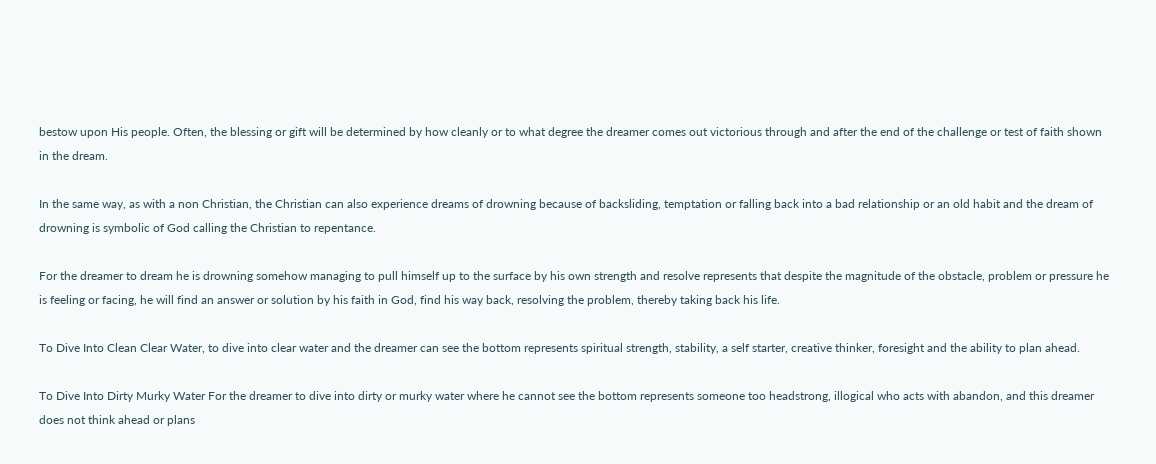bestow upon His people. Often, the blessing or gift will be determined by how cleanly or to what degree the dreamer comes out victorious through and after the end of the challenge or test of faith shown in the dream.

In the same way, as with a non Christian, the Christian can also experience dreams of drowning because of backsliding, temptation or falling back into a bad relationship or an old habit and the dream of drowning is symbolic of God calling the Christian to repentance.

For the dreamer to dream he is drowning somehow managing to pull himself up to the surface by his own strength and resolve represents that despite the magnitude of the obstacle, problem or pressure he is feeling or facing, he will find an answer or solution by his faith in God, find his way back, resolving the problem, thereby taking back his life.

To Dive Into Clean Clear Water, to dive into clear water and the dreamer can see the bottom represents spiritual strength, stability, a self starter, creative thinker, foresight and the ability to plan ahead.

To Dive Into Dirty Murky Water For the dreamer to dive into dirty or murky water where he cannot see the bottom represents someone too headstrong, illogical who acts with abandon, and this dreamer does not think ahead or plans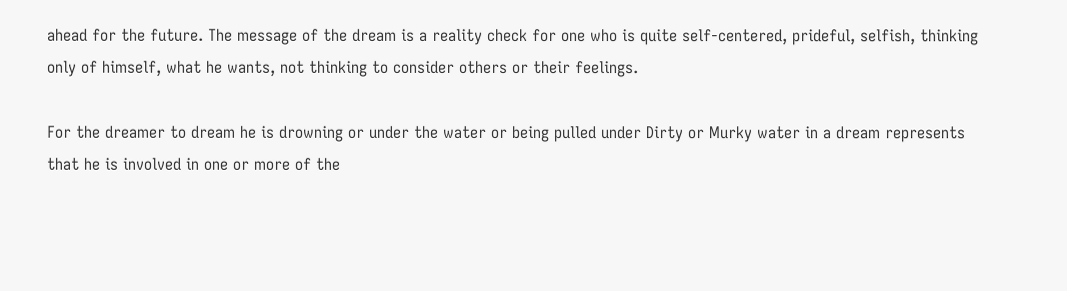ahead for the future. The message of the dream is a reality check for one who is quite self-centered, prideful, selfish, thinking only of himself, what he wants, not thinking to consider others or their feelings.

For the dreamer to dream he is drowning or under the water or being pulled under Dirty or Murky water in a dream represents that he is involved in one or more of the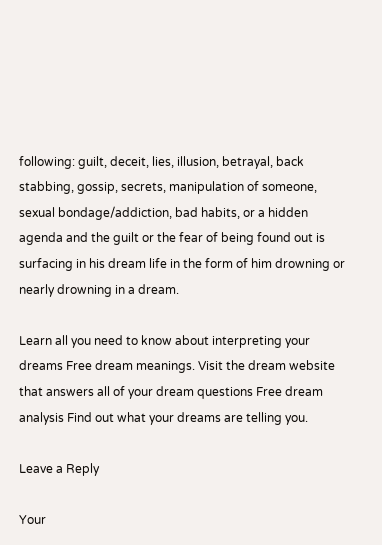following: guilt, deceit, lies, illusion, betrayal, back stabbing, gossip, secrets, manipulation of someone, sexual bondage/addiction, bad habits, or a hidden agenda and the guilt or the fear of being found out is surfacing in his dream life in the form of him drowning or nearly drowning in a dream.

Learn all you need to know about interpreting your dreams Free dream meanings. Visit the dream website that answers all of your dream questions Free dream analysis Find out what your dreams are telling you.

Leave a Reply

Your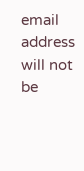email address will not be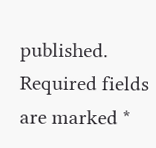published. Required fields are marked *